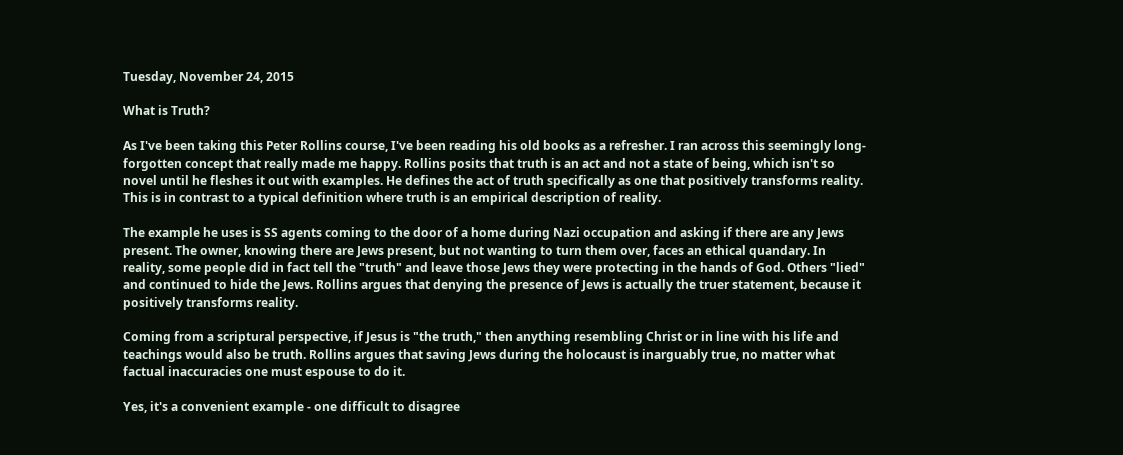Tuesday, November 24, 2015

What is Truth?

As I've been taking this Peter Rollins course, I've been reading his old books as a refresher. I ran across this seemingly long-forgotten concept that really made me happy. Rollins posits that truth is an act and not a state of being, which isn't so novel until he fleshes it out with examples. He defines the act of truth specifically as one that positively transforms reality. This is in contrast to a typical definition where truth is an empirical description of reality.

The example he uses is SS agents coming to the door of a home during Nazi occupation and asking if there are any Jews present. The owner, knowing there are Jews present, but not wanting to turn them over, faces an ethical quandary. In reality, some people did in fact tell the "truth" and leave those Jews they were protecting in the hands of God. Others "lied" and continued to hide the Jews. Rollins argues that denying the presence of Jews is actually the truer statement, because it positively transforms reality.

Coming from a scriptural perspective, if Jesus is "the truth," then anything resembling Christ or in line with his life and teachings would also be truth. Rollins argues that saving Jews during the holocaust is inarguably true, no matter what factual inaccuracies one must espouse to do it.

Yes, it's a convenient example - one difficult to disagree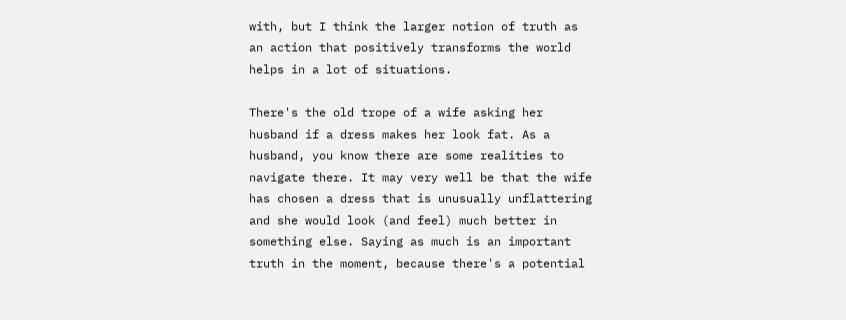with, but I think the larger notion of truth as an action that positively transforms the world helps in a lot of situations.

There's the old trope of a wife asking her husband if a dress makes her look fat. As a husband, you know there are some realities to navigate there. It may very well be that the wife has chosen a dress that is unusually unflattering and she would look (and feel) much better in something else. Saying as much is an important truth in the moment, because there's a potential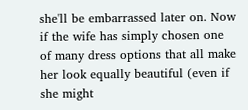she'll be embarrassed later on. Now if the wife has simply chosen one of many dress options that all make her look equally beautiful (even if she might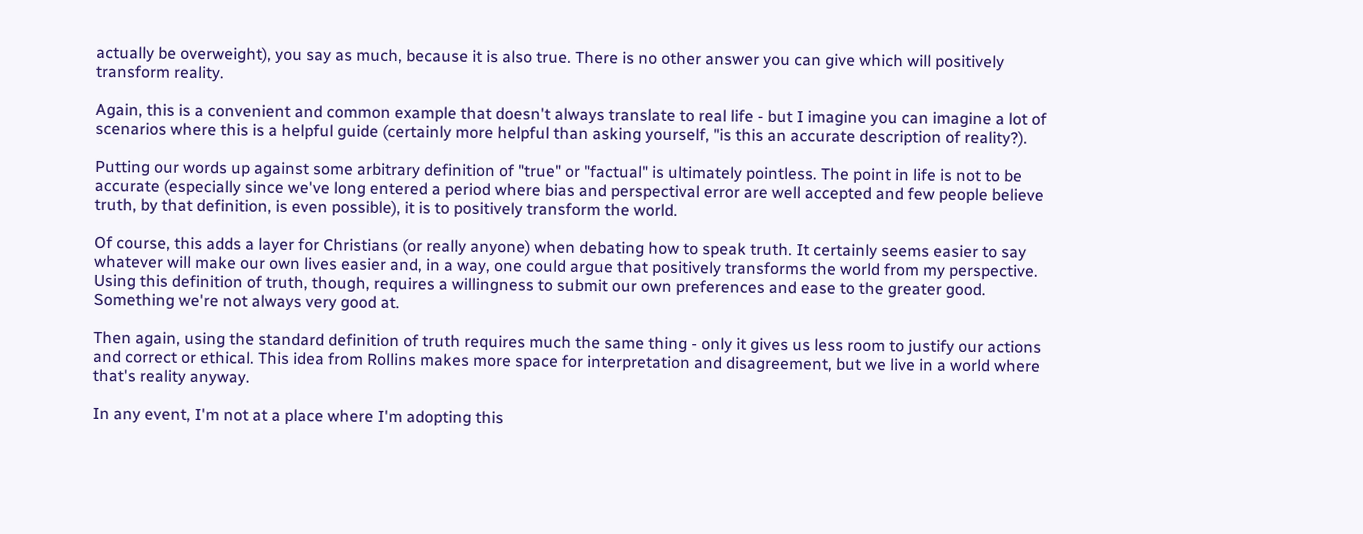actually be overweight), you say as much, because it is also true. There is no other answer you can give which will positively transform reality.

Again, this is a convenient and common example that doesn't always translate to real life - but I imagine you can imagine a lot of scenarios where this is a helpful guide (certainly more helpful than asking yourself, "is this an accurate description of reality?).

Putting our words up against some arbitrary definition of "true" or "factual" is ultimately pointless. The point in life is not to be accurate (especially since we've long entered a period where bias and perspectival error are well accepted and few people believe truth, by that definition, is even possible), it is to positively transform the world.

Of course, this adds a layer for Christians (or really anyone) when debating how to speak truth. It certainly seems easier to say whatever will make our own lives easier and, in a way, one could argue that positively transforms the world from my perspective. Using this definition of truth, though, requires a willingness to submit our own preferences and ease to the greater good. Something we're not always very good at.

Then again, using the standard definition of truth requires much the same thing - only it gives us less room to justify our actions and correct or ethical. This idea from Rollins makes more space for interpretation and disagreement, but we live in a world where that's reality anyway.

In any event, I'm not at a place where I'm adopting this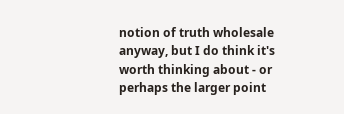notion of truth wholesale anyway, but I do think it's worth thinking about - or perhaps the larger point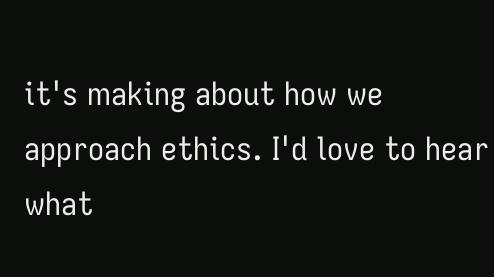it's making about how we approach ethics. I'd love to hear what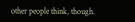other people think, though.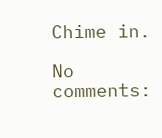Chime in.

No comments: